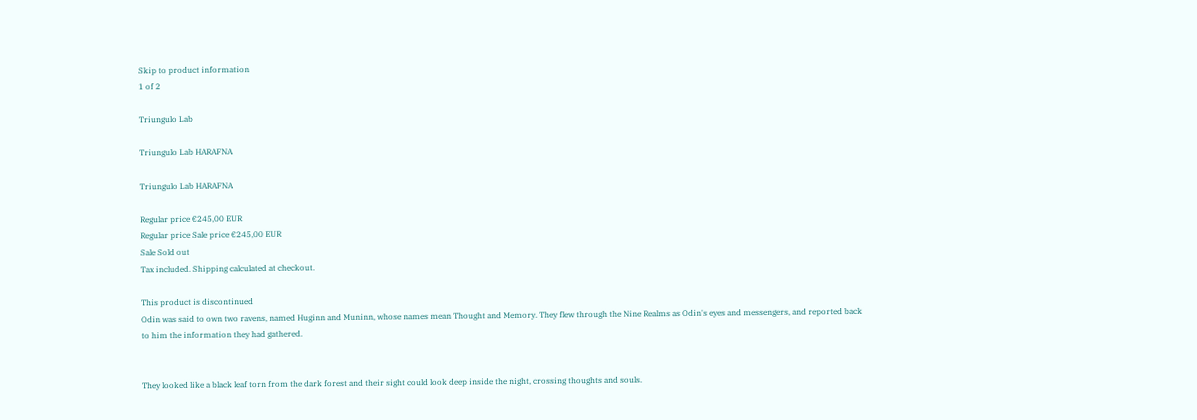Skip to product information
1 of 2

Triungulo Lab

Triungulo Lab HARAFNA

Triungulo Lab HARAFNA

Regular price €245,00 EUR
Regular price Sale price €245,00 EUR
Sale Sold out
Tax included. Shipping calculated at checkout.

This product is discontinued
Odin was said to own two ravens, named Huginn and Muninn, whose names mean Thought and Memory. They flew through the Nine Realms as Odin's eyes and messengers, and reported back to him the information they had gathered.


They looked like a black leaf torn from the dark forest and their sight could look deep inside the night, crossing thoughts and souls.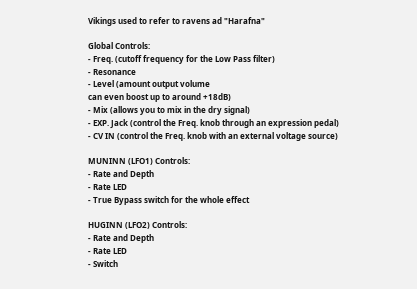Vikings used to refer to ravens ad "Harafna"

Global Controls:
- Freq. (cutoff frequency for the Low Pass filter)
- Resonance
- Level (amount output volume
can even boost up to around +18dB)
- Mix (allows you to mix in the dry signal)
- EXP. Jack (control the Freq. knob through an expression pedal)
- CV IN (control the Freq. knob with an external voltage source)

MUNINN (LFO1) Controls:
- Rate and Depth
- Rate LED
- True Bypass switch for the whole effect

HUGINN (LFO2) Controls:
- Rate and Depth
- Rate LED
- Switch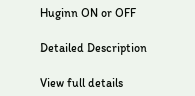Huginn ON or OFF

Detailed Description

View full details